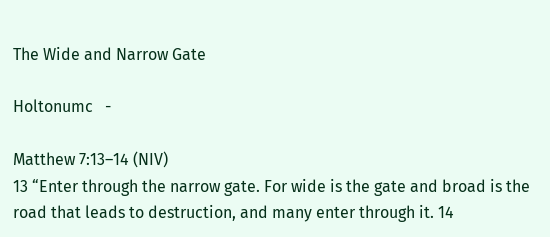The Wide and Narrow Gate

Holtonumc   -

Matthew 7:13–14 (NIV)
13 “Enter through the narrow gate. For wide is the gate and broad is the road that leads to destruction, and many enter through it. 14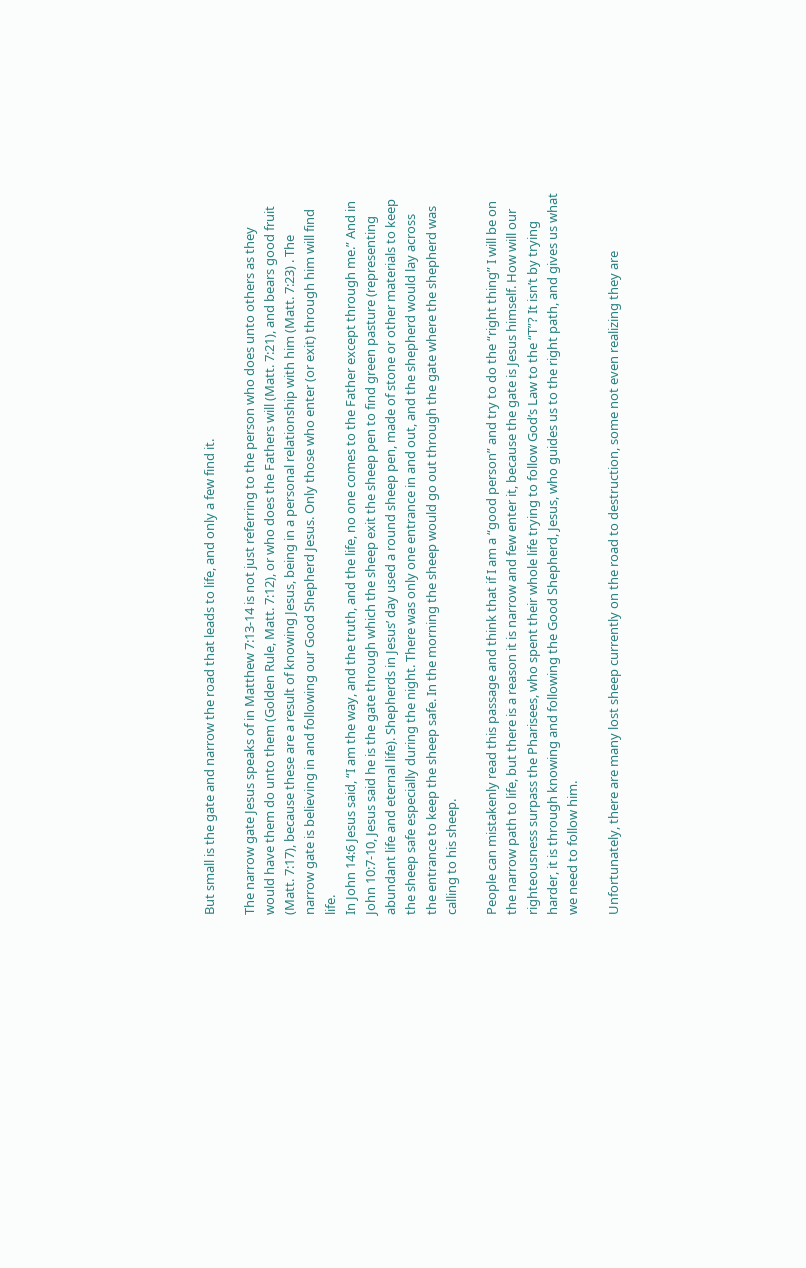But small is the gate and narrow the road that leads to life, and only a few find it.

The narrow gate Jesus speaks of in Matthew 7:13-14 is not just referring to the person who does unto others as they would have them do unto them (Golden Rule, Matt. 7:12), or who does the Fathers will (Matt. 7:21), and bears good fruit (Matt. 7:17), because these are a result of knowing Jesus, being in a personal relationship with him (Matt. 7:23) . The narrow gate is believing in and following our Good Shepherd Jesus. Only those who enter (or exit) through him will find life.
In John 14:6 Jesus said, “I am the way, and the truth, and the life, no one comes to the Father except through me.” And in John 10:7-10, Jesus said he is the gate through which the sheep exit the sheep pen to find green pasture (representing abundant life and eternal life). Shepherds in Jesus’ day used a round sheep pen, made of stone or other materials to keep the sheep safe especially during the night. There was only one entrance in and out, and the shepherd would lay across the entrance to keep the sheep safe. In the morning the sheep would go out through the gate where the shepherd was calling to his sheep.

People can mistakenly read this passage and think that if I am a “good person” and try to do the “right thing” I will be on the narrow path to life, but there is a reason it is narrow and few enter it, because the gate is Jesus himself. How will our righteousness surpass the Pharisees, who spent their whole life trying to follow God’s Law to the “T”? It isn’t by trying harder, it is through knowing and following the Good Shepherd, Jesus, who guides us to the right path, and gives us what we need to follow him.

Unfortunately, there are many lost sheep currently on the road to destruction, some not even realizing they are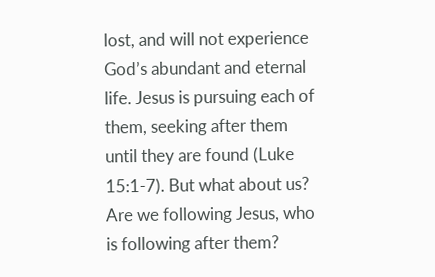lost, and will not experience God’s abundant and eternal life. Jesus is pursuing each of them, seeking after them until they are found (Luke 15:1-7). But what about us? Are we following Jesus, who is following after them?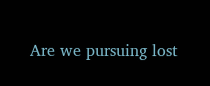Are we pursuing lost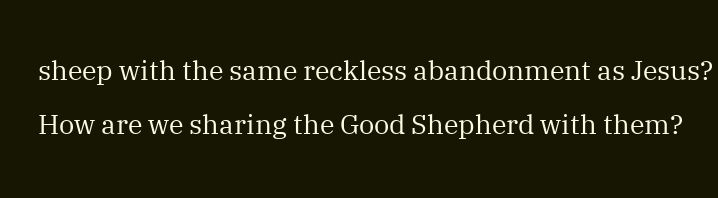sheep with the same reckless abandonment as Jesus? How are we sharing the Good Shepherd with them?